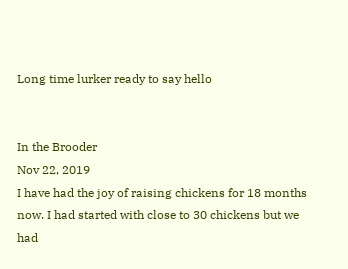Long time lurker ready to say hello


In the Brooder
Nov 22, 2019
I have had the joy of raising chickens for 18 months now. I had started with close to 30 chickens but we had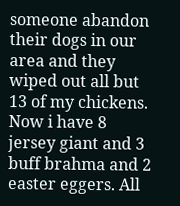someone abandon their dogs in our area and they wiped out all but 13 of my chickens. Now i have 8 jersey giant and 3 buff brahma and 2 easter eggers. All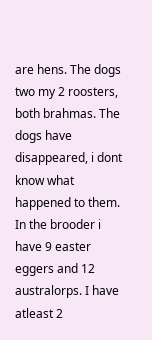are hens. The dogs two my 2 roosters, both brahmas. The dogs have disappeared, i dont know what happened to them.
In the brooder i have 9 easter eggers and 12 australorps. I have atleast 2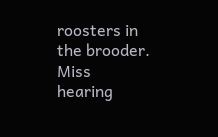roosters in the brooder. Miss hearing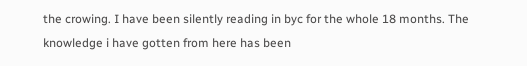the crowing. I have been silently reading in byc for the whole 18 months. The knowledge i have gotten from here has been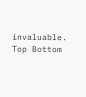invaluable.
Top Bottom